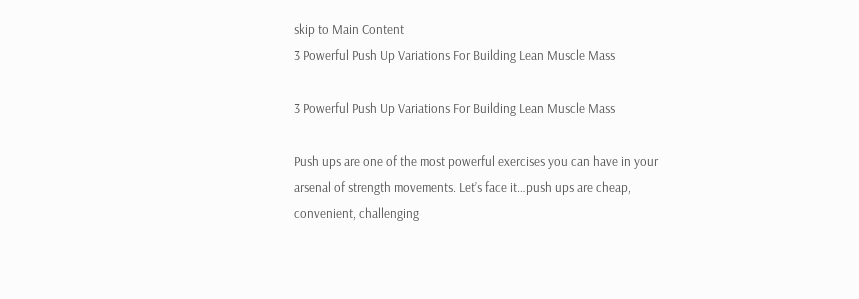skip to Main Content
3 Powerful Push Up Variations For Building Lean Muscle Mass

3 Powerful Push Up Variations For Building Lean Muscle Mass

Push ups are one of the most powerful exercises you can have in your arsenal of strength movements. Let’s face it…push ups are cheap, convenient, challenging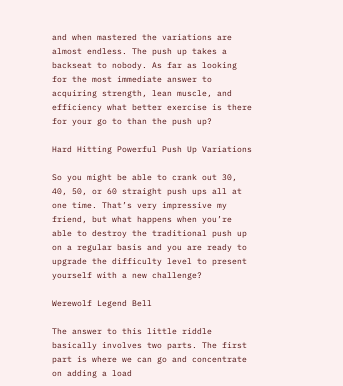and when mastered the variations are almost endless. The push up takes a backseat to nobody. As far as looking for the most immediate answer to acquiring strength, lean muscle, and efficiency what better exercise is there for your go to than the push up?

Hard Hitting Powerful Push Up Variations

So you might be able to crank out 30, 40, 50, or 60 straight push ups all at one time. That’s very impressive my friend, but what happens when you’re able to destroy the traditional push up on a regular basis and you are ready to upgrade the difficulty level to present yourself with a new challenge?

Werewolf Legend Bell

The answer to this little riddle basically involves two parts. The first part is where we can go and concentrate on adding a load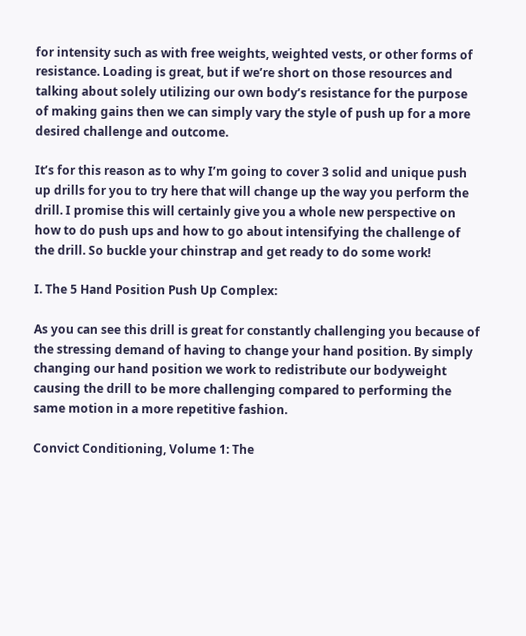for intensity such as with free weights, weighted vests, or other forms of resistance. Loading is great, but if we’re short on those resources and talking about solely utilizing our own body’s resistance for the purpose of making gains then we can simply vary the style of push up for a more desired challenge and outcome.

It’s for this reason as to why I’m going to cover 3 solid and unique push up drills for you to try here that will change up the way you perform the drill. I promise this will certainly give you a whole new perspective on how to do push ups and how to go about intensifying the challenge of the drill. So buckle your chinstrap and get ready to do some work!

I. The 5 Hand Position Push Up Complex:

As you can see this drill is great for constantly challenging you because of the stressing demand of having to change your hand position. By simply changing our hand position we work to redistribute our bodyweight causing the drill to be more challenging compared to performing the same motion in a more repetitive fashion.

Convict Conditioning, Volume 1: The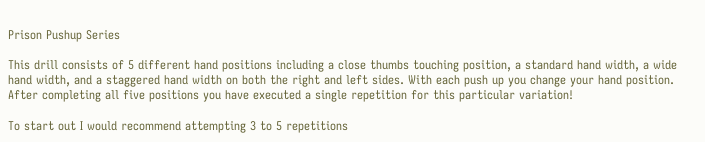Prison Pushup Series

This drill consists of 5 different hand positions including a close thumbs touching position, a standard hand width, a wide hand width, and a staggered hand width on both the right and left sides. With each push up you change your hand position. After completing all five positions you have executed a single repetition for this particular variation!

To start out I would recommend attempting 3 to 5 repetitions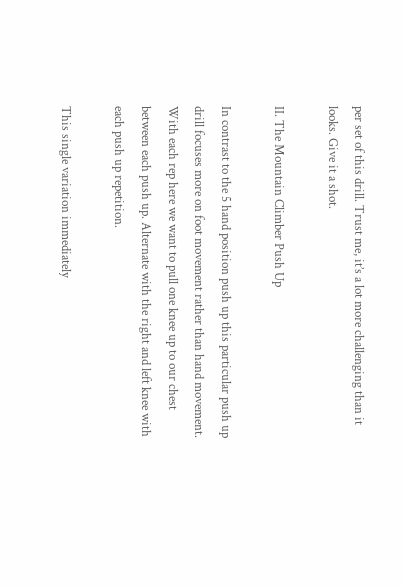per set of this drill. Trust me, it’s a lot more challenging than it looks. Give it a shot.

II. The Mountain Climber Push Up

In contrast to the 5 hand position push up this particular push up drill focuses more on foot movement rather than hand movement. With each rep here we want to pull one knee up to our chest between each push up. Alternate with the right and left knee with each push up repetition.

This single variation immediately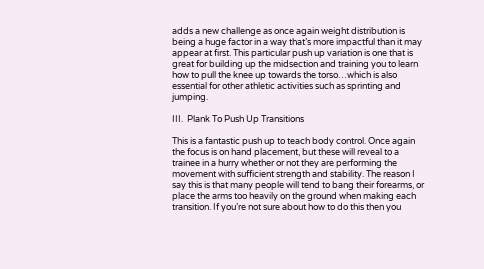adds a new challenge as once again weight distribution is being a huge factor in a way that’s more impactful than it may appear at first. This particular push up variation is one that is great for building up the midsection and training you to learn how to pull the knee up towards the torso…which is also essential for other athletic activities such as sprinting and jumping.

III.  Plank To Push Up Transitions

This is a fantastic push up to teach body control. Once again the focus is on hand placement, but these will reveal to a trainee in a hurry whether or not they are performing the movement with sufficient strength and stability. The reason I say this is that many people will tend to bang their forearms, or place the arms too heavily on the ground when making each transition. If you’re not sure about how to do this then you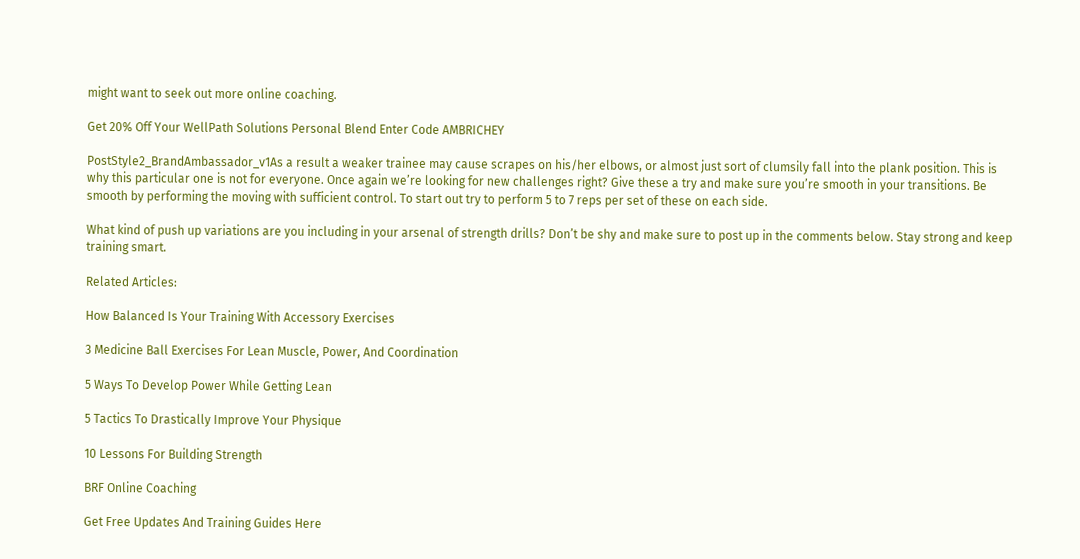might want to seek out more online coaching.

Get 20% Off Your WellPath Solutions Personal Blend Enter Code AMBRICHEY

PostStyle2_BrandAmbassador_v1As a result a weaker trainee may cause scrapes on his/her elbows, or almost just sort of clumsily fall into the plank position. This is why this particular one is not for everyone. Once again we’re looking for new challenges right? Give these a try and make sure you’re smooth in your transitions. Be smooth by performing the moving with sufficient control. To start out try to perform 5 to 7 reps per set of these on each side.

What kind of push up variations are you including in your arsenal of strength drills? Don’t be shy and make sure to post up in the comments below. Stay strong and keep training smart.

Related Articles:

How Balanced Is Your Training With Accessory Exercises

3 Medicine Ball Exercises For Lean Muscle, Power, And Coordination

5 Ways To Develop Power While Getting Lean

5 Tactics To Drastically Improve Your Physique

10 Lessons For Building Strength

BRF Online Coaching

Get Free Updates And Training Guides Here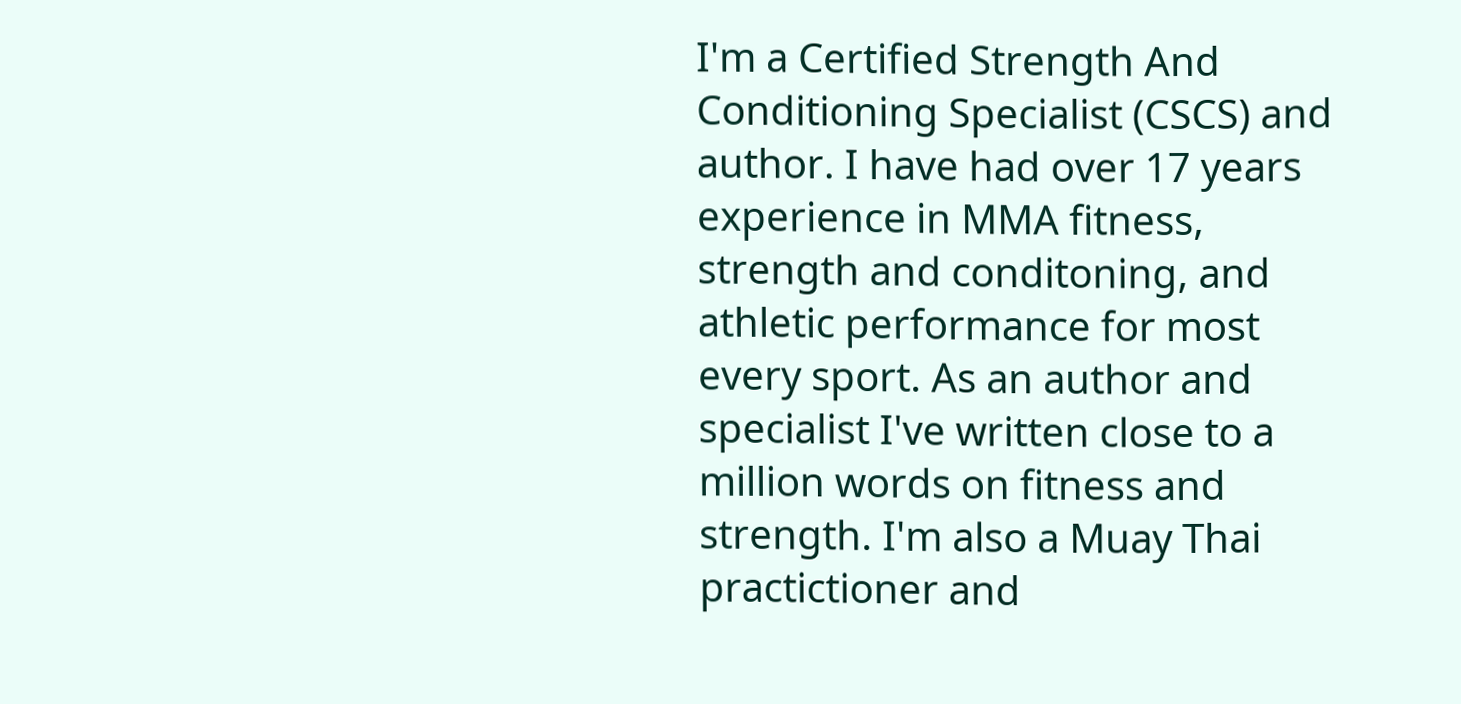I'm a Certified Strength And Conditioning Specialist (CSCS) and author. I have had over 17 years experience in MMA fitness, strength and conditoning, and athletic performance for most every sport. As an author and specialist I've written close to a million words on fitness and strength. I'm also a Muay Thai practictioner and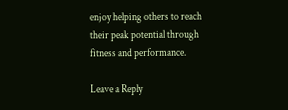enjoy helping others to reach their peak potential through fitness and performance.

Leave a Reply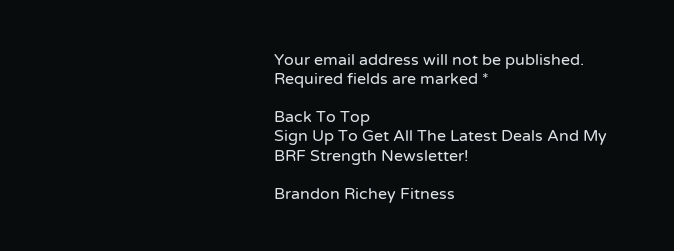Your email address will not be published. Required fields are marked *

Back To Top
Sign Up To Get All The Latest Deals And My BRF Strength Newsletter!

Brandon Richey Fitness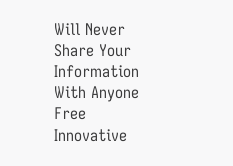Will Never Share Your Information With Anyone
Free Innovative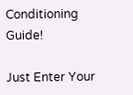Conditioning Guide!

Just Enter Your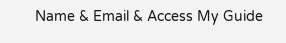Name & Email & Access My Guide